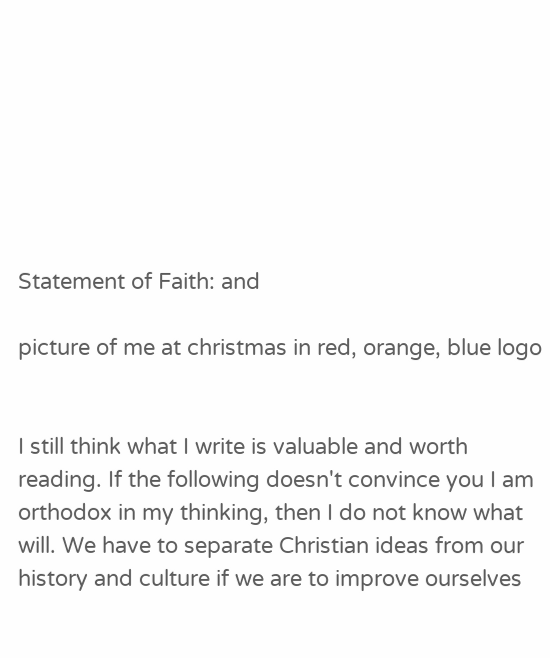Statement of Faith: and

picture of me at christmas in red, orange, blue logo


I still think what I write is valuable and worth reading. If the following doesn't convince you I am orthodox in my thinking, then I do not know what will. We have to separate Christian ideas from our history and culture if we are to improve ourselves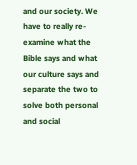and our society. We have to really re-examine what the Bible says and what our culture says and separate the two to solve both personal and social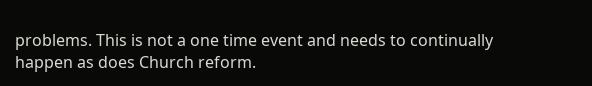problems. This is not a one time event and needs to continually happen as does Church reform.